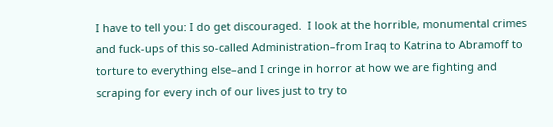I have to tell you: I do get discouraged.  I look at the horrible, monumental crimes and fuck-ups of this so-called Administration–from Iraq to Katrina to Abramoff to torture to everything else–and I cringe in horror at how we are fighting and scraping for every inch of our lives just to try to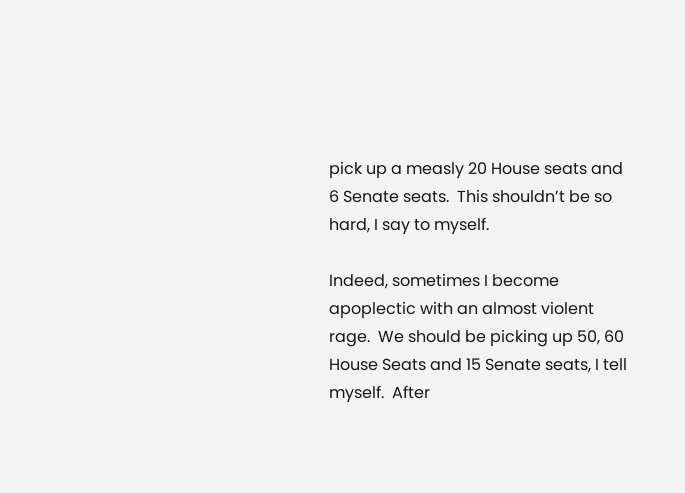pick up a measly 20 House seats and 6 Senate seats.  This shouldn’t be so hard, I say to myself.

Indeed, sometimes I become apoplectic with an almost violent rage.  We should be picking up 50, 60 House Seats and 15 Senate seats, I tell myself.  After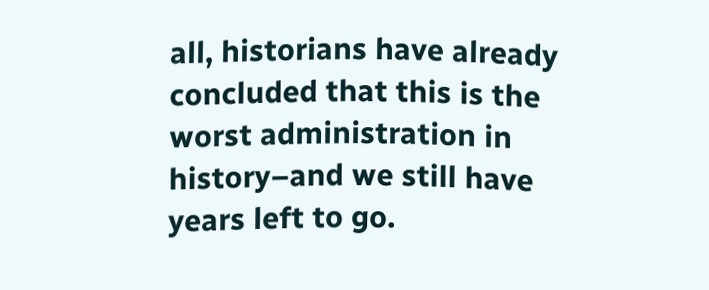all, historians have already concluded that this is the worst administration in history–and we still have years left to go.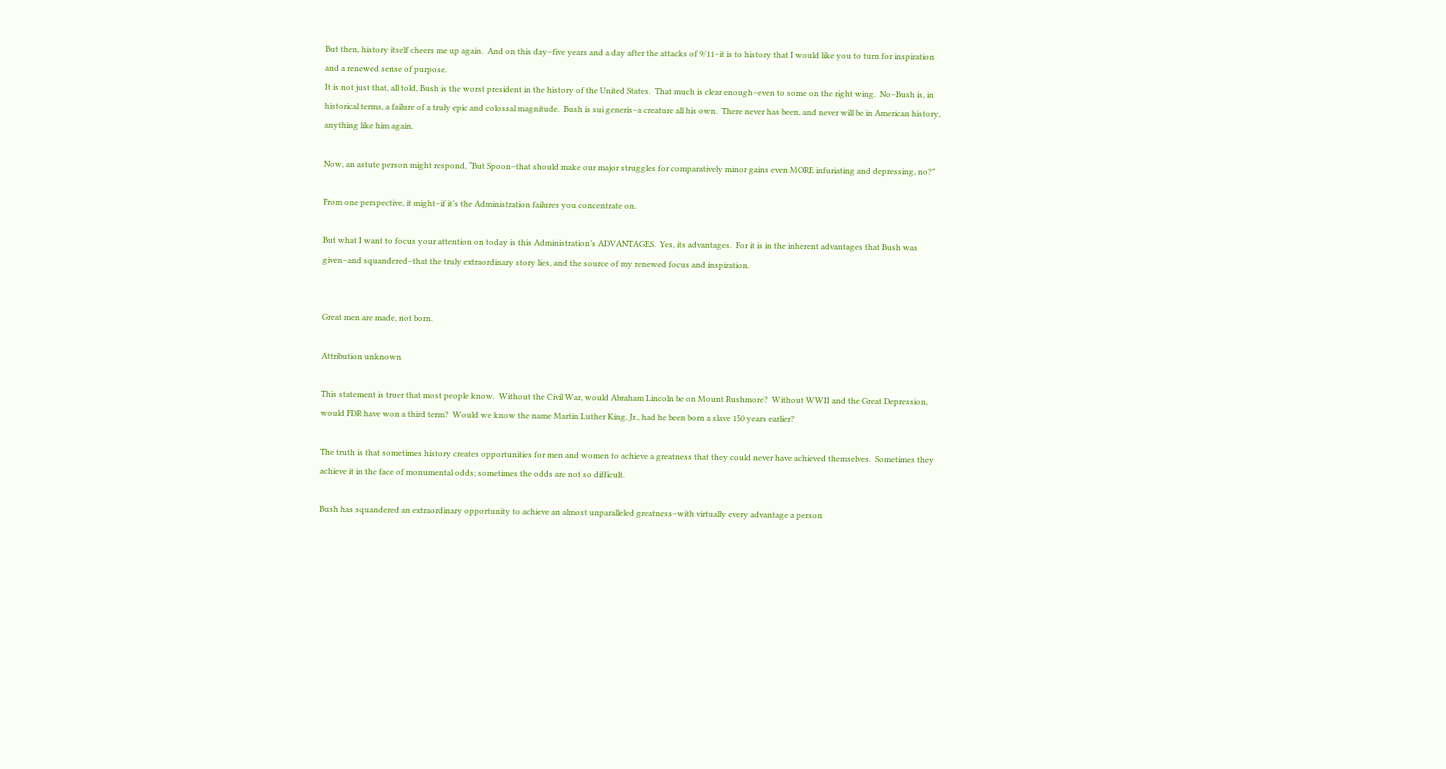But then, history itself cheers me up again.  And on this day–five years and a day after the attacks of 9/11–it is to history that I would like you to turn for inspiration and a renewed sense of purpose.
It is not just that, all told, Bush is the worst president in the history of the United States.  That much is clear enough–even to some on the right wing.  No–Bush is, in historical terms, a failure of a truly epic and colossal magnitude.  Bush is sui generis–a creature all his own.  There never has been, and never will be in American history, anything like him again.

Now, an astute person might respond, “But Spoon–that should make our major struggles for comparatively minor gains even MORE infuriating and depressing, no?”

From one perspective, it might–if it’s the Administration failures you concentrate on.

But what I want to focus your attention on today is this Administration’s ADVANTAGES.  Yes, its advantages.  For it is in the inherent advantages that Bush was given–and squandered–that the truly extraordinary story lies, and the source of my renewed focus and inspiration.


Great men are made, not born.

Attribution unknown

This statement is truer that most people know.  Without the Civil War, would Abraham Lincoln be on Mount Rushmore?  Without WWII and the Great Depression, would FDR have won a third term?  Would we know the name Martin Luther King, Jr., had he been born a slave 150 years earlier?

The truth is that sometimes history creates opportunities for men and women to achieve a greatness that they could never have achieved themselves.  Sometimes they achieve it in the face of monumental odds; sometimes the odds are not so difficult.

Bush has squandered an extraordinary opportunity to achieve an almost unparalleled greatness–with virtually every advantage a person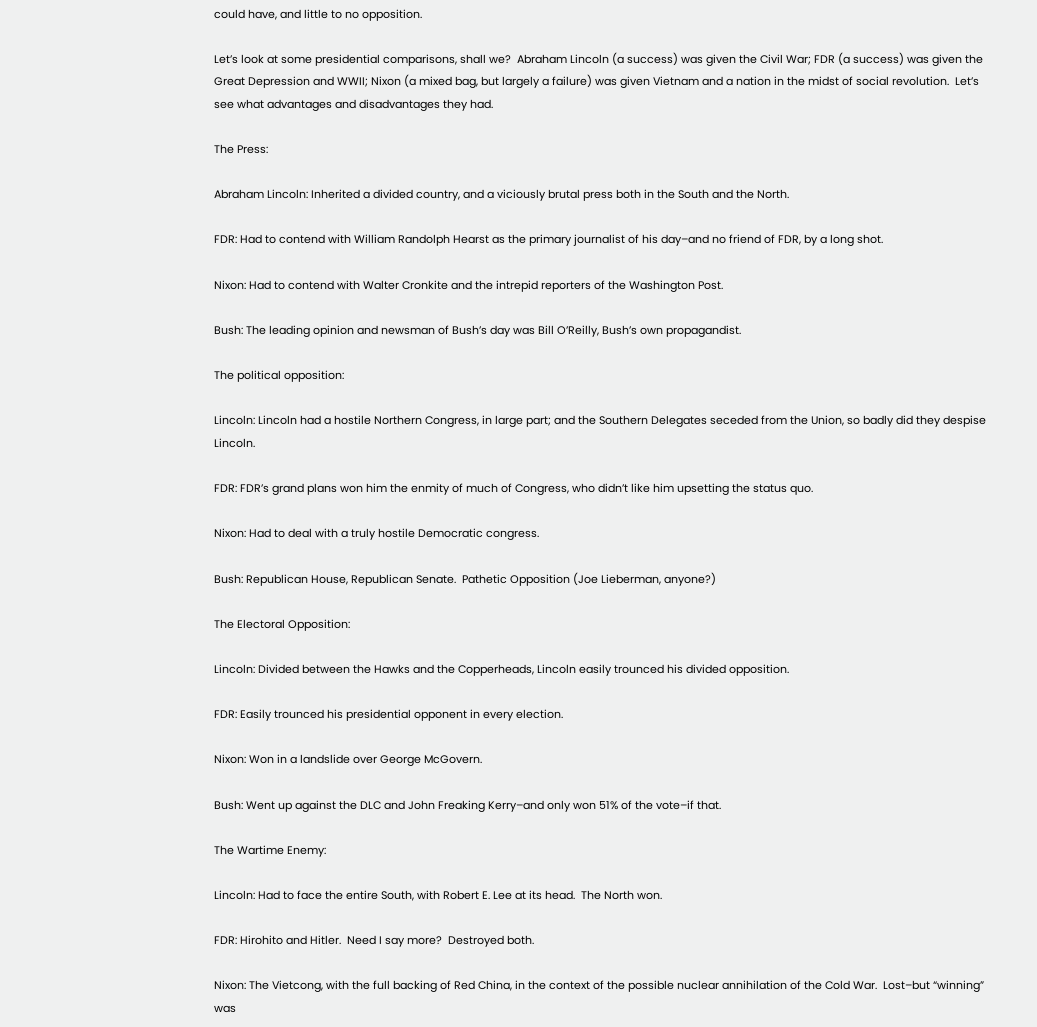could have, and little to no opposition.

Let’s look at some presidential comparisons, shall we?  Abraham Lincoln (a success) was given the Civil War; FDR (a success) was given the Great Depression and WWII; Nixon (a mixed bag, but largely a failure) was given Vietnam and a nation in the midst of social revolution.  Let’s see what advantages and disadvantages they had.

The Press:

Abraham Lincoln: Inherited a divided country, and a viciously brutal press both in the South and the North.

FDR: Had to contend with William Randolph Hearst as the primary journalist of his day–and no friend of FDR, by a long shot.

Nixon: Had to contend with Walter Cronkite and the intrepid reporters of the Washington Post.

Bush: The leading opinion and newsman of Bush’s day was Bill O’Reilly, Bush’s own propagandist.

The political opposition:

Lincoln: Lincoln had a hostile Northern Congress, in large part; and the Southern Delegates seceded from the Union, so badly did they despise Lincoln.

FDR: FDR’s grand plans won him the enmity of much of Congress, who didn’t like him upsetting the status quo.

Nixon: Had to deal with a truly hostile Democratic congress.

Bush: Republican House, Republican Senate.  Pathetic Opposition (Joe Lieberman, anyone?)

The Electoral Opposition:

Lincoln: Divided between the Hawks and the Copperheads, Lincoln easily trounced his divided opposition.

FDR: Easily trounced his presidential opponent in every election.

Nixon: Won in a landslide over George McGovern.

Bush: Went up against the DLC and John Freaking Kerry–and only won 51% of the vote–if that.

The Wartime Enemy:

Lincoln: Had to face the entire South, with Robert E. Lee at its head.  The North won.

FDR: Hirohito and Hitler.  Need I say more?  Destroyed both.

Nixon: The Vietcong, with the full backing of Red China, in the context of the possible nuclear annihilation of the Cold War.  Lost–but “winning” was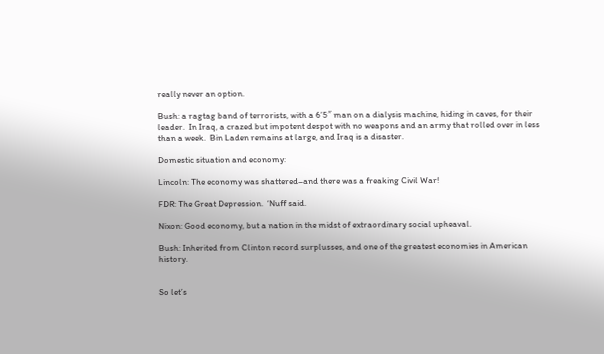really never an option.

Bush: a ragtag band of terrorists, with a 6’5″ man on a dialysis machine, hiding in caves, for their leader.  In Iraq, a crazed but impotent despot with no weapons and an army that rolled over in less than a week.  Bin Laden remains at large, and Iraq is a disaster.

Domestic situation and economy:

Lincoln: The economy was shattered–and there was a freaking Civil War!

FDR: The Great Depression.  ‘Nuff said.

Nixon: Good economy, but a nation in the midst of extraordinary social upheaval.

Bush: Inherited from Clinton record surplusses, and one of the greatest economies in American history.


So let’s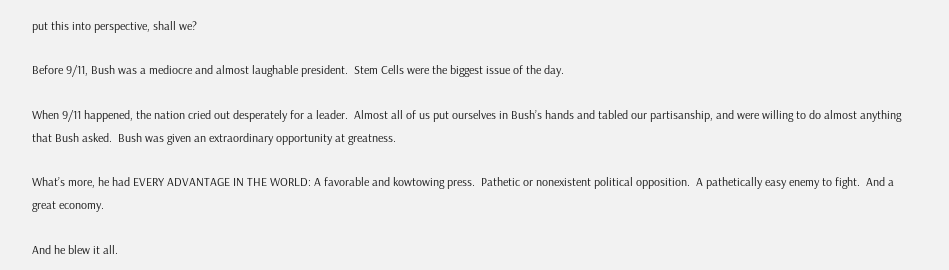put this into perspective, shall we?

Before 9/11, Bush was a mediocre and almost laughable president.  Stem Cells were the biggest issue of the day.

When 9/11 happened, the nation cried out desperately for a leader.  Almost all of us put ourselves in Bush’s hands and tabled our partisanship, and were willing to do almost anything that Bush asked.  Bush was given an extraordinary opportunity at greatness.

What’s more, he had EVERY ADVANTAGE IN THE WORLD: A favorable and kowtowing press.  Pathetic or nonexistent political opposition.  A pathetically easy enemy to fight.  And a great economy.

And he blew it all.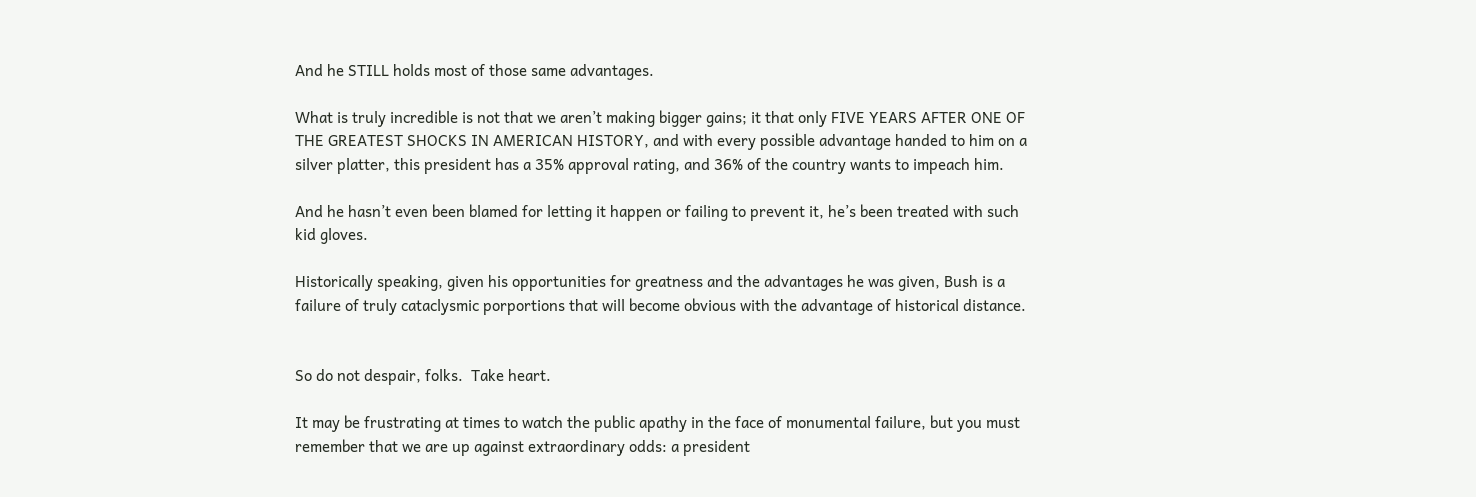And he STILL holds most of those same advantages.

What is truly incredible is not that we aren’t making bigger gains; it that only FIVE YEARS AFTER ONE OF THE GREATEST SHOCKS IN AMERICAN HISTORY, and with every possible advantage handed to him on a silver platter, this president has a 35% approval rating, and 36% of the country wants to impeach him.

And he hasn’t even been blamed for letting it happen or failing to prevent it, he’s been treated with such kid gloves.

Historically speaking, given his opportunities for greatness and the advantages he was given, Bush is a failure of truly cataclysmic porportions that will become obvious with the advantage of historical distance.


So do not despair, folks.  Take heart.

It may be frustrating at times to watch the public apathy in the face of monumental failure, but you must remember that we are up against extraordinary odds: a president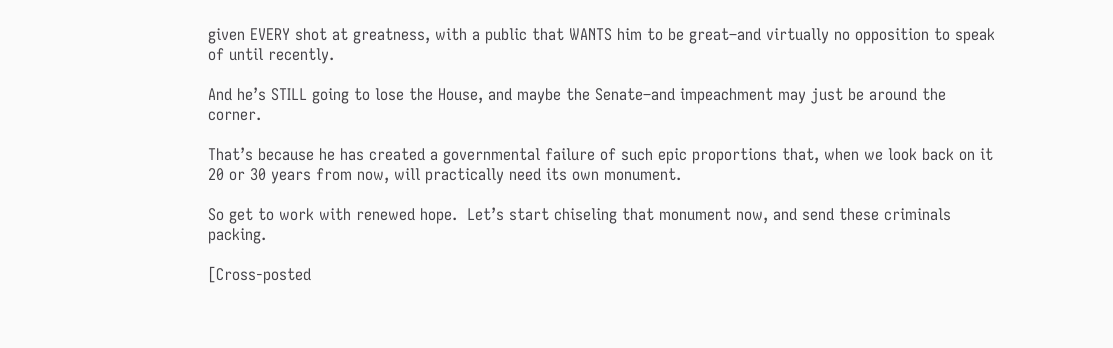given EVERY shot at greatness, with a public that WANTS him to be great–and virtually no opposition to speak of until recently.

And he’s STILL going to lose the House, and maybe the Senate–and impeachment may just be around the corner.

That’s because he has created a governmental failure of such epic proportions that, when we look back on it 20 or 30 years from now, will practically need its own monument.

So get to work with renewed hope.  Let’s start chiseling that monument now, and send these criminals packing.

[Cross-posted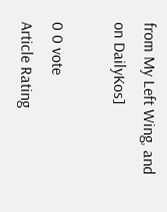from My Left Wing, and on DailyKos]

0 0 vote
Article Rating